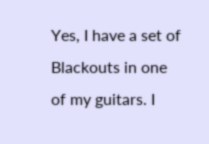Yes, I have a set of Blackouts in one of my guitars. I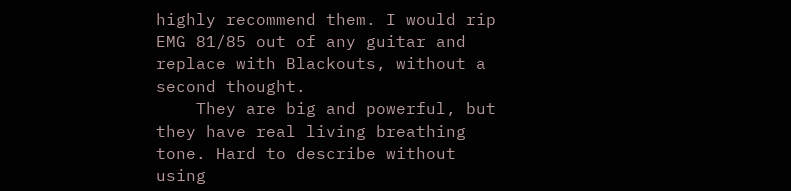highly recommend them. I would rip EMG 81/85 out of any guitar and replace with Blackouts, without a second thought.
    They are big and powerful, but they have real living breathing tone. Hard to describe without using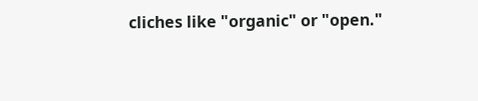cliches like "organic" or "open."